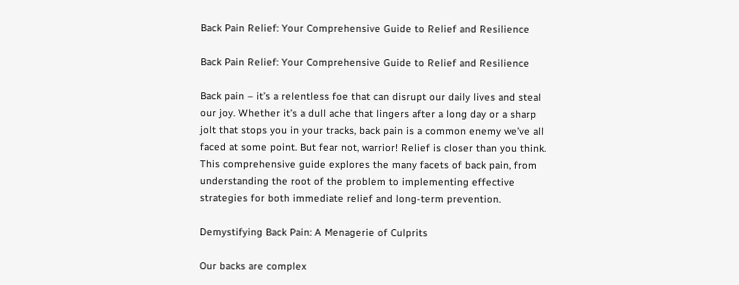Back Pain Relief: Your Comprehensive Guide to Relief and Resilience

Back Pain Relief: Your Comprehensive Guide to Relief and Resilience

Back pain – it’s a relentless foe that can disrupt our daily lives and steal our joy. Whether it’s a dull ache that lingers after a long day or a sharp jolt that stops you in your tracks, back pain is a common enemy we’ve all faced at some point. But fear not, warrior! Relief is closer than you think. This comprehensive guide explores the many facets of back pain, from understanding the root of the problem to implementing effective strategies for both immediate relief and long-term prevention.

Demystifying Back Pain: A Menagerie of Culprits

Our backs are complex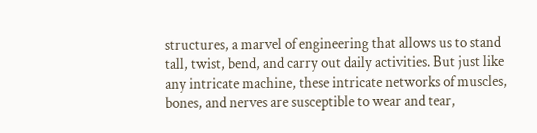structures, a marvel of engineering that allows us to stand tall, twist, bend, and carry out daily activities. But just like any intricate machine, these intricate networks of muscles, bones, and nerves are susceptible to wear and tear,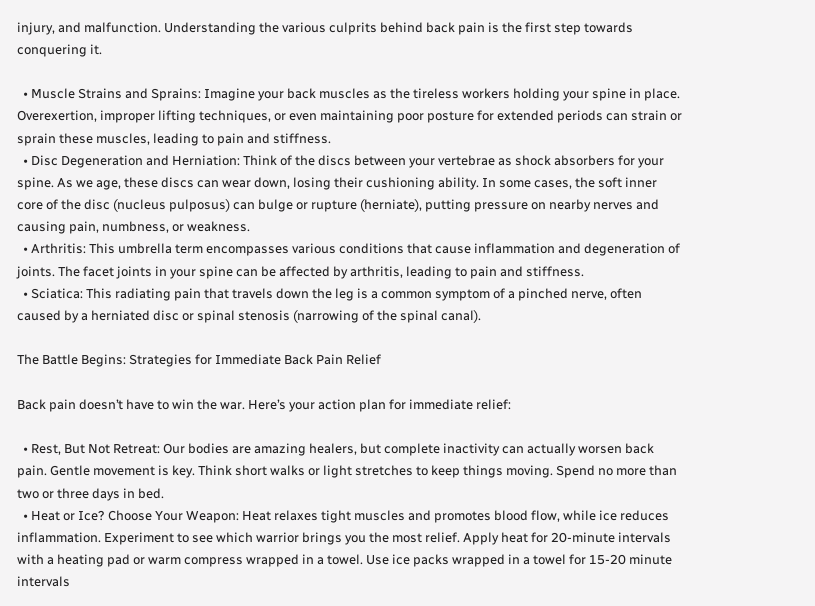injury, and malfunction. Understanding the various culprits behind back pain is the first step towards conquering it.

  • Muscle Strains and Sprains: Imagine your back muscles as the tireless workers holding your spine in place. Overexertion, improper lifting techniques, or even maintaining poor posture for extended periods can strain or sprain these muscles, leading to pain and stiffness.
  • Disc Degeneration and Herniation: Think of the discs between your vertebrae as shock absorbers for your spine. As we age, these discs can wear down, losing their cushioning ability. In some cases, the soft inner core of the disc (nucleus pulposus) can bulge or rupture (herniate), putting pressure on nearby nerves and causing pain, numbness, or weakness.
  • Arthritis: This umbrella term encompasses various conditions that cause inflammation and degeneration of joints. The facet joints in your spine can be affected by arthritis, leading to pain and stiffness.
  • Sciatica: This radiating pain that travels down the leg is a common symptom of a pinched nerve, often caused by a herniated disc or spinal stenosis (narrowing of the spinal canal).

The Battle Begins: Strategies for Immediate Back Pain Relief

Back pain doesn’t have to win the war. Here’s your action plan for immediate relief:

  • Rest, But Not Retreat: Our bodies are amazing healers, but complete inactivity can actually worsen back pain. Gentle movement is key. Think short walks or light stretches to keep things moving. Spend no more than two or three days in bed.
  • Heat or Ice? Choose Your Weapon: Heat relaxes tight muscles and promotes blood flow, while ice reduces inflammation. Experiment to see which warrior brings you the most relief. Apply heat for 20-minute intervals with a heating pad or warm compress wrapped in a towel. Use ice packs wrapped in a towel for 15-20 minute intervals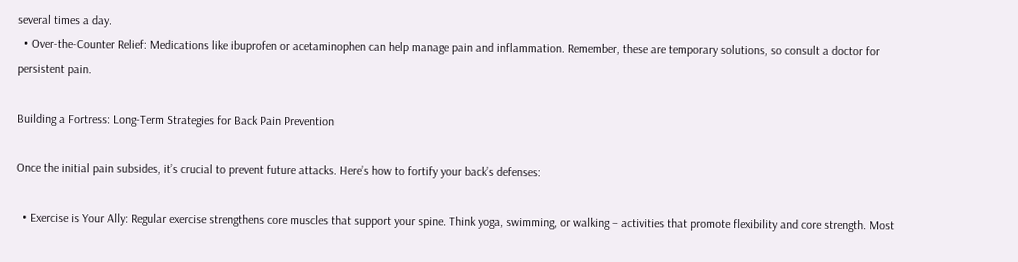several times a day.
  • Over-the-Counter Relief: Medications like ibuprofen or acetaminophen can help manage pain and inflammation. Remember, these are temporary solutions, so consult a doctor for persistent pain.

Building a Fortress: Long-Term Strategies for Back Pain Prevention

Once the initial pain subsides, it’s crucial to prevent future attacks. Here’s how to fortify your back’s defenses:

  • Exercise is Your Ally: Regular exercise strengthens core muscles that support your spine. Think yoga, swimming, or walking – activities that promote flexibility and core strength. Most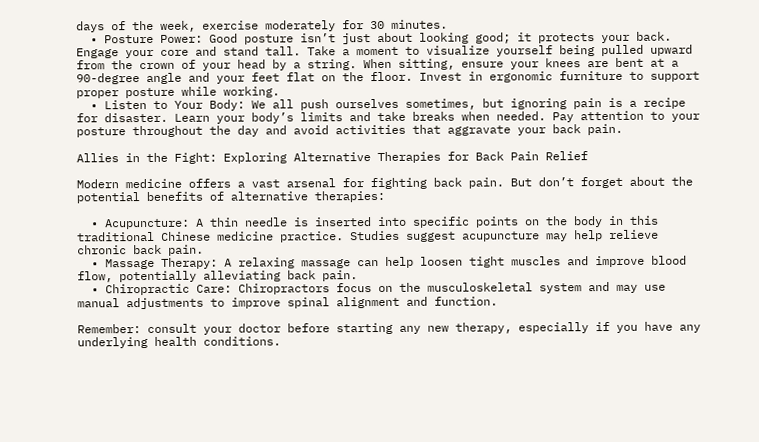days of the week, exercise moderately for 30 minutes.
  • Posture Power: Good posture isn’t just about looking good; it protects your back. Engage your core and stand tall. Take a moment to visualize yourself being pulled upward from the crown of your head by a string. When sitting, ensure your knees are bent at a 90-degree angle and your feet flat on the floor. Invest in ergonomic furniture to support proper posture while working.
  • Listen to Your Body: We all push ourselves sometimes, but ignoring pain is a recipe for disaster. Learn your body’s limits and take breaks when needed. Pay attention to your posture throughout the day and avoid activities that aggravate your back pain.

Allies in the Fight: Exploring Alternative Therapies for Back Pain Relief

Modern medicine offers a vast arsenal for fighting back pain. But don’t forget about the potential benefits of alternative therapies:

  • Acupuncture: A thin needle is inserted into specific points on the body in this traditional Chinese medicine practice. Studies suggest acupuncture may help relieve chronic back pain.
  • Massage Therapy: A relaxing massage can help loosen tight muscles and improve blood flow, potentially alleviating back pain.
  • Chiropractic Care: Chiropractors focus on the musculoskeletal system and may use manual adjustments to improve spinal alignment and function.

Remember: consult your doctor before starting any new therapy, especially if you have any underlying health conditions.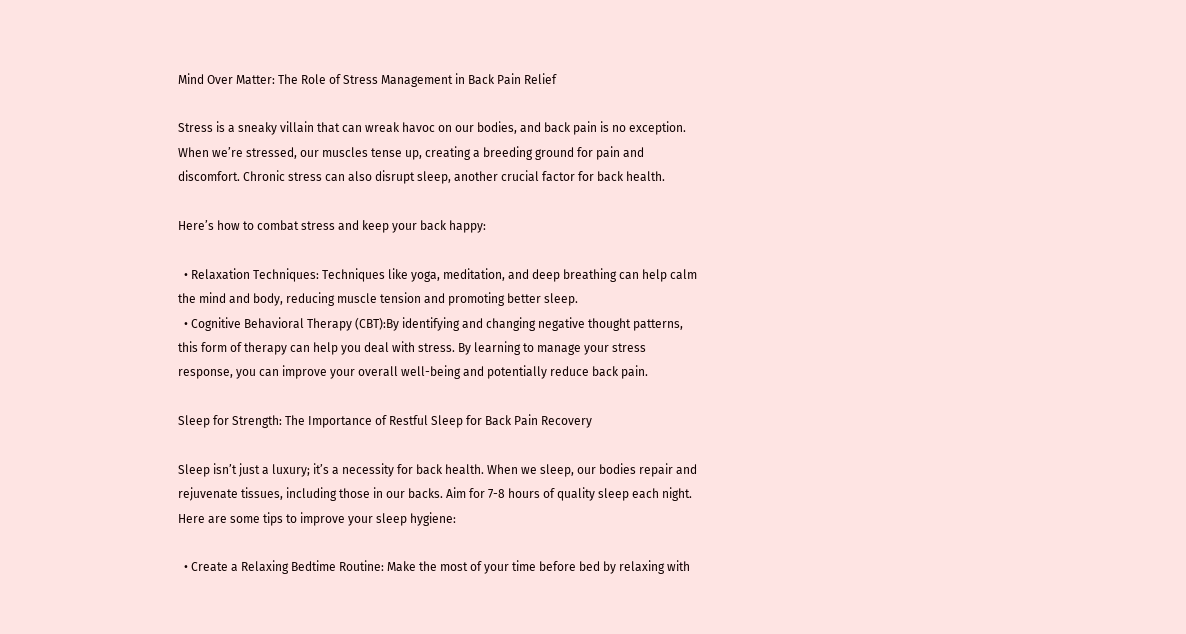Mind Over Matter: The Role of Stress Management in Back Pain Relief

Stress is a sneaky villain that can wreak havoc on our bodies, and back pain is no exception. When we’re stressed, our muscles tense up, creating a breeding ground for pain and discomfort. Chronic stress can also disrupt sleep, another crucial factor for back health.

Here’s how to combat stress and keep your back happy:

  • Relaxation Techniques: Techniques like yoga, meditation, and deep breathing can help calm the mind and body, reducing muscle tension and promoting better sleep.
  • Cognitive Behavioral Therapy (CBT):By identifying and changing negative thought patterns, this form of therapy can help you deal with stress. By learning to manage your stress response, you can improve your overall well-being and potentially reduce back pain.

Sleep for Strength: The Importance of Restful Sleep for Back Pain Recovery

Sleep isn’t just a luxury; it’s a necessity for back health. When we sleep, our bodies repair and rejuvenate tissues, including those in our backs. Aim for 7-8 hours of quality sleep each night. Here are some tips to improve your sleep hygiene:

  • Create a Relaxing Bedtime Routine: Make the most of your time before bed by relaxing with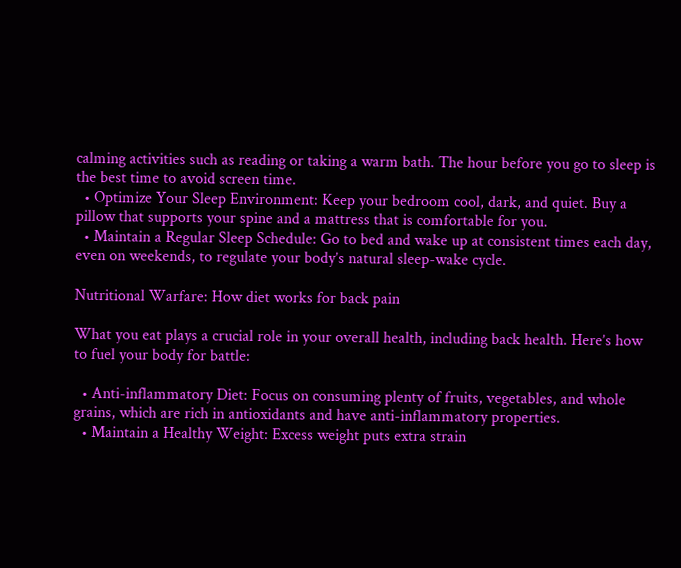calming activities such as reading or taking a warm bath. The hour before you go to sleep is the best time to avoid screen time.
  • Optimize Your Sleep Environment: Keep your bedroom cool, dark, and quiet. Buy a pillow that supports your spine and a mattress that is comfortable for you.
  • Maintain a Regular Sleep Schedule: Go to bed and wake up at consistent times each day, even on weekends, to regulate your body’s natural sleep-wake cycle.

Nutritional Warfare: How diet works for back pain

What you eat plays a crucial role in your overall health, including back health. Here’s how to fuel your body for battle:

  • Anti-inflammatory Diet: Focus on consuming plenty of fruits, vegetables, and whole grains, which are rich in antioxidants and have anti-inflammatory properties.
  • Maintain a Healthy Weight: Excess weight puts extra strain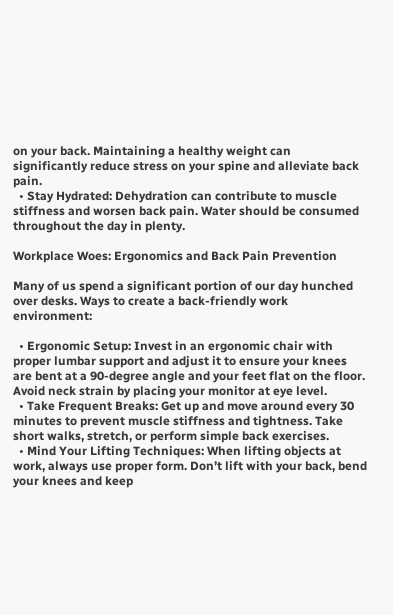on your back. Maintaining a healthy weight can significantly reduce stress on your spine and alleviate back pain.
  • Stay Hydrated: Dehydration can contribute to muscle stiffness and worsen back pain. Water should be consumed throughout the day in plenty.

Workplace Woes: Ergonomics and Back Pain Prevention

Many of us spend a significant portion of our day hunched over desks. Ways to create a back-friendly work environment:

  • Ergonomic Setup: Invest in an ergonomic chair with proper lumbar support and adjust it to ensure your knees are bent at a 90-degree angle and your feet flat on the floor. Avoid neck strain by placing your monitor at eye level.
  • Take Frequent Breaks: Get up and move around every 30 minutes to prevent muscle stiffness and tightness. Take short walks, stretch, or perform simple back exercises.
  • Mind Your Lifting Techniques: When lifting objects at work, always use proper form. Don’t lift with your back, bend your knees and keep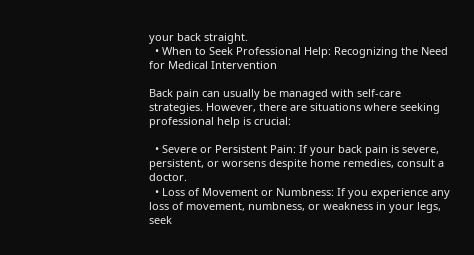your back straight.
  • When to Seek Professional Help: Recognizing the Need for Medical Intervention

Back pain can usually be managed with self-care strategies. However, there are situations where seeking professional help is crucial:

  • Severe or Persistent Pain: If your back pain is severe, persistent, or worsens despite home remedies, consult a doctor.
  • Loss of Movement or Numbness: If you experience any loss of movement, numbness, or weakness in your legs, seek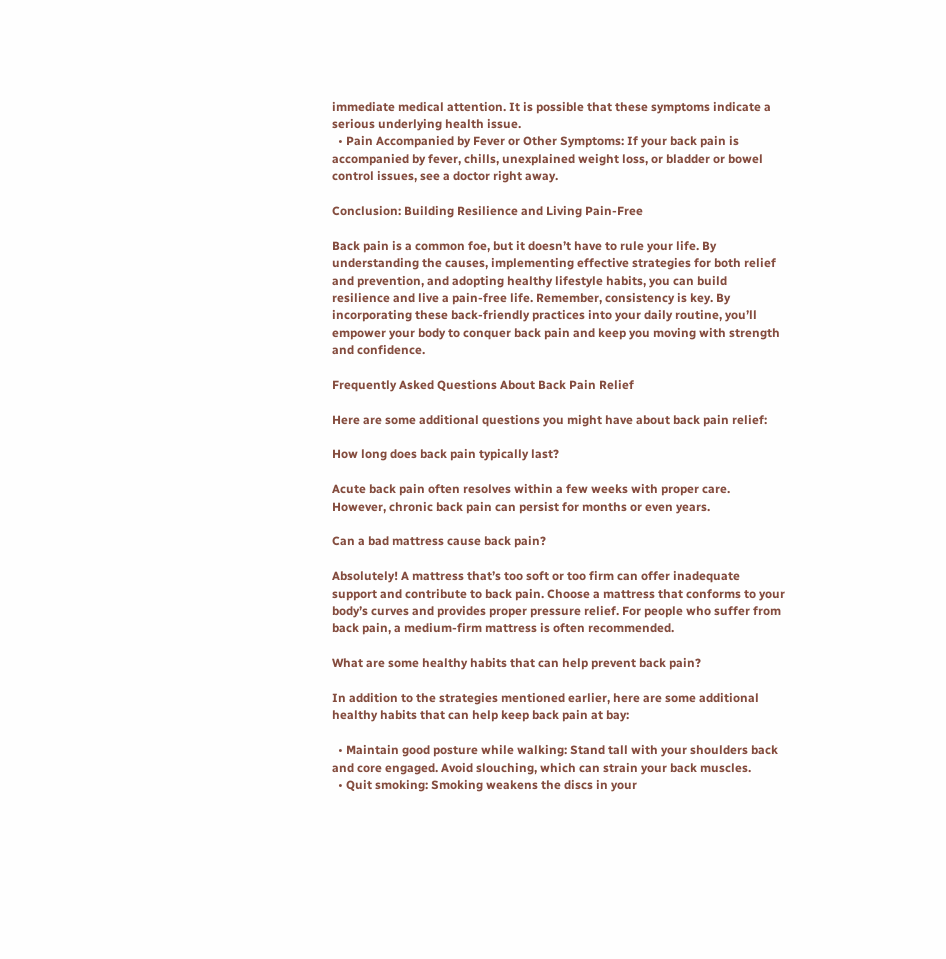immediate medical attention. It is possible that these symptoms indicate a serious underlying health issue.
  • Pain Accompanied by Fever or Other Symptoms: If your back pain is accompanied by fever, chills, unexplained weight loss, or bladder or bowel control issues, see a doctor right away.

Conclusion: Building Resilience and Living Pain-Free

Back pain is a common foe, but it doesn’t have to rule your life. By understanding the causes, implementing effective strategies for both relief and prevention, and adopting healthy lifestyle habits, you can build resilience and live a pain-free life. Remember, consistency is key. By incorporating these back-friendly practices into your daily routine, you’ll empower your body to conquer back pain and keep you moving with strength and confidence.

Frequently Asked Questions About Back Pain Relief

Here are some additional questions you might have about back pain relief:

How long does back pain typically last?

Acute back pain often resolves within a few weeks with proper care. However, chronic back pain can persist for months or even years.

Can a bad mattress cause back pain?

Absolutely! A mattress that’s too soft or too firm can offer inadequate support and contribute to back pain. Choose a mattress that conforms to your body’s curves and provides proper pressure relief. For people who suffer from back pain, a medium-firm mattress is often recommended.

What are some healthy habits that can help prevent back pain?

In addition to the strategies mentioned earlier, here are some additional healthy habits that can help keep back pain at bay:

  • Maintain good posture while walking: Stand tall with your shoulders back and core engaged. Avoid slouching, which can strain your back muscles.
  • Quit smoking: Smoking weakens the discs in your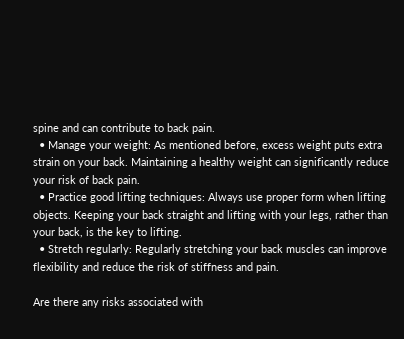spine and can contribute to back pain.
  • Manage your weight: As mentioned before, excess weight puts extra strain on your back. Maintaining a healthy weight can significantly reduce your risk of back pain.
  • Practice good lifting techniques: Always use proper form when lifting objects. Keeping your back straight and lifting with your legs, rather than your back, is the key to lifting.
  • Stretch regularly: Regularly stretching your back muscles can improve flexibility and reduce the risk of stiffness and pain.

Are there any risks associated with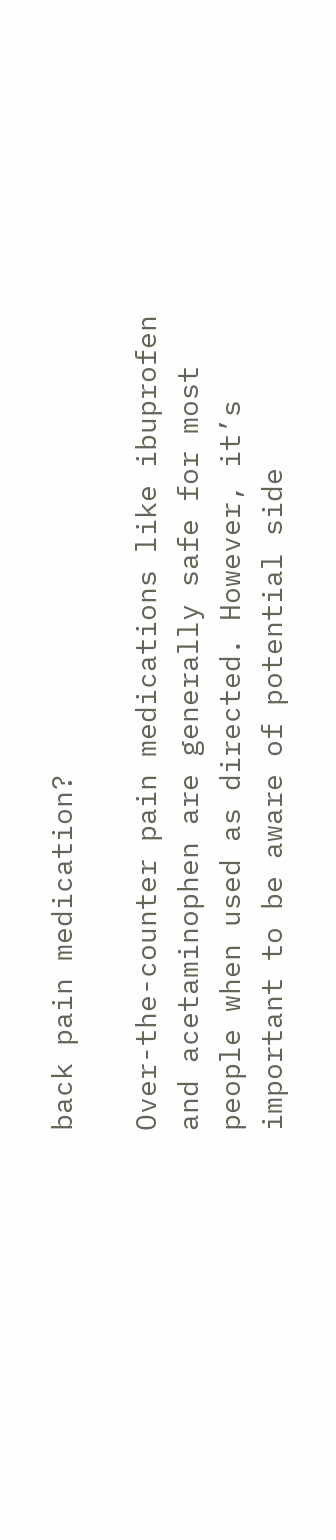back pain medication?

Over-the-counter pain medications like ibuprofen and acetaminophen are generally safe for most people when used as directed. However, it’s important to be aware of potential side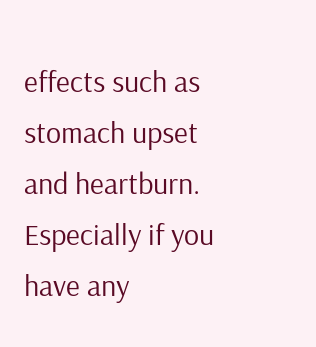effects such as stomach upset and heartburn. Especially if you have any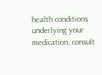health conditions underlying your medication, consult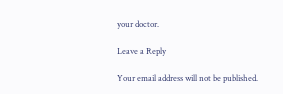your doctor.

Leave a Reply

Your email address will not be published.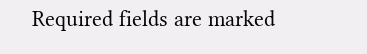Required fields are marked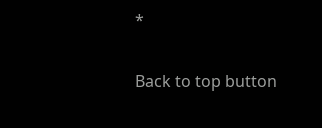*

Back to top button